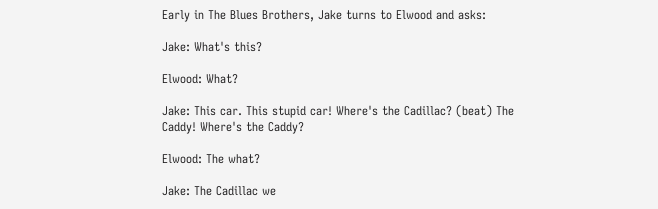Early in The Blues Brothers, Jake turns to Elwood and asks:

Jake: What's this?

Elwood: What?

Jake: This car. This stupid car! Where's the Cadillac? (beat) The Caddy! Where's the Caddy?

Elwood: The what?

Jake: The Cadillac we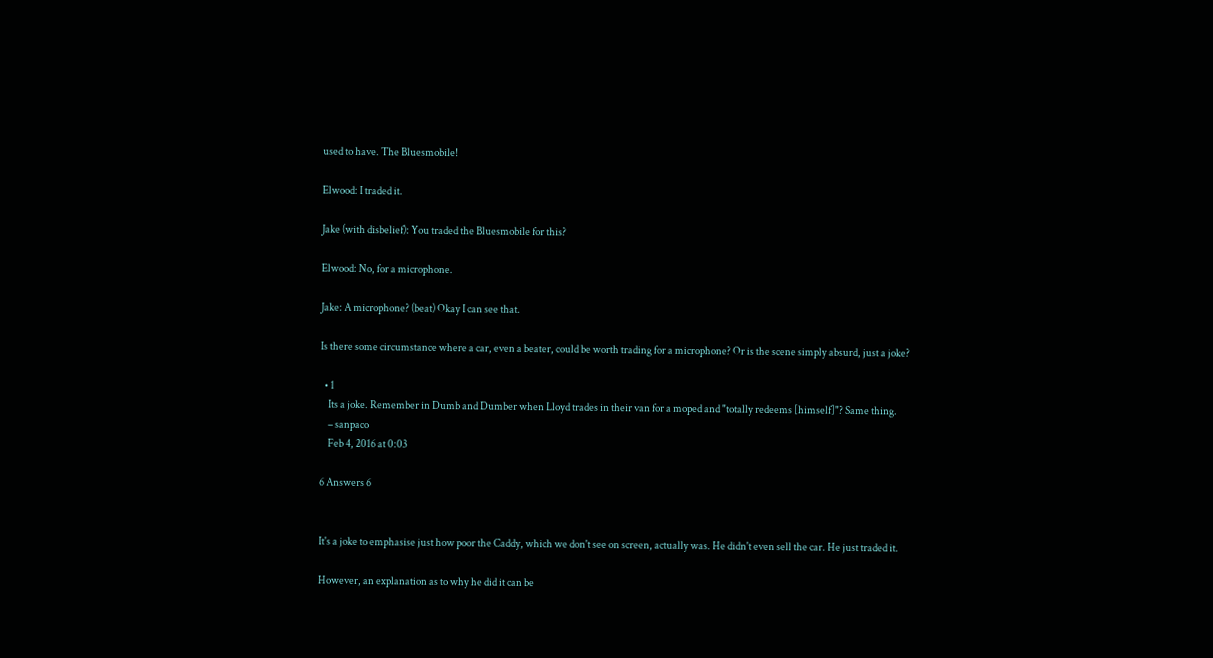used to have. The Bluesmobile!

Elwood: I traded it.

Jake (with disbelief): You traded the Bluesmobile for this?

Elwood: No, for a microphone.

Jake: A microphone? (beat) Okay I can see that.

Is there some circumstance where a car, even a beater, could be worth trading for a microphone? Or is the scene simply absurd, just a joke?

  • 1
    Its a joke. Remember in Dumb and Dumber when Lloyd trades in their van for a moped and "totally redeems [himself]"? Same thing.
    – sanpaco
    Feb 4, 2016 at 0:03

6 Answers 6


It's a joke to emphasise just how poor the Caddy, which we don't see on screen, actually was. He didn't even sell the car. He just traded it.

However, an explanation as to why he did it can be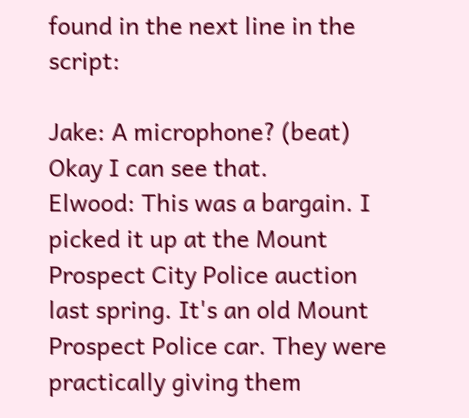found in the next line in the script:

Jake: A microphone? (beat) Okay I can see that.
Elwood: This was a bargain. I picked it up at the Mount Prospect City Police auction last spring. It's an old Mount Prospect Police car. They were practically giving them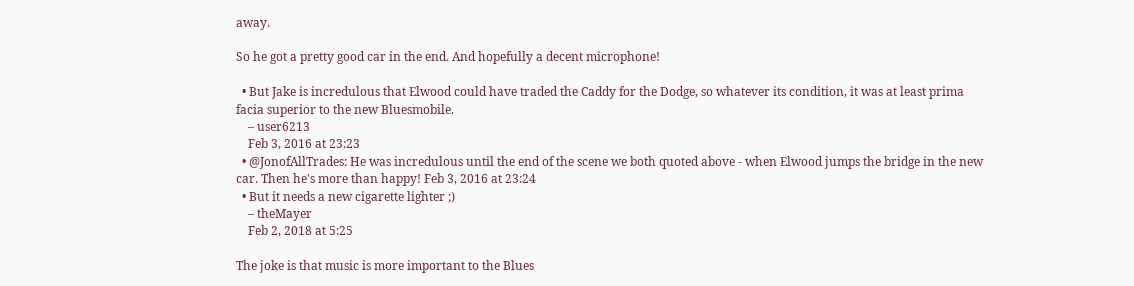away.

So he got a pretty good car in the end. And hopefully a decent microphone!

  • But Jake is incredulous that Elwood could have traded the Caddy for the Dodge, so whatever its condition, it was at least prima facia superior to the new Bluesmobile.
    – user6213
    Feb 3, 2016 at 23:23
  • @JonofAllTrades: He was incredulous until the end of the scene we both quoted above - when Elwood jumps the bridge in the new car. Then he's more than happy! Feb 3, 2016 at 23:24
  • But it needs a new cigarette lighter ;)
    – theMayer
    Feb 2, 2018 at 5:25

The joke is that music is more important to the Blues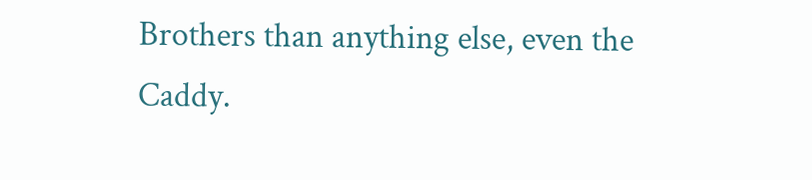Brothers than anything else, even the Caddy.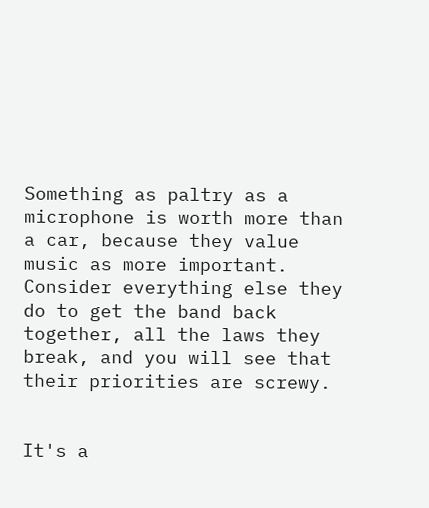Something as paltry as a microphone is worth more than a car, because they value music as more important. Consider everything else they do to get the band back together, all the laws they break, and you will see that their priorities are screwy.


It's a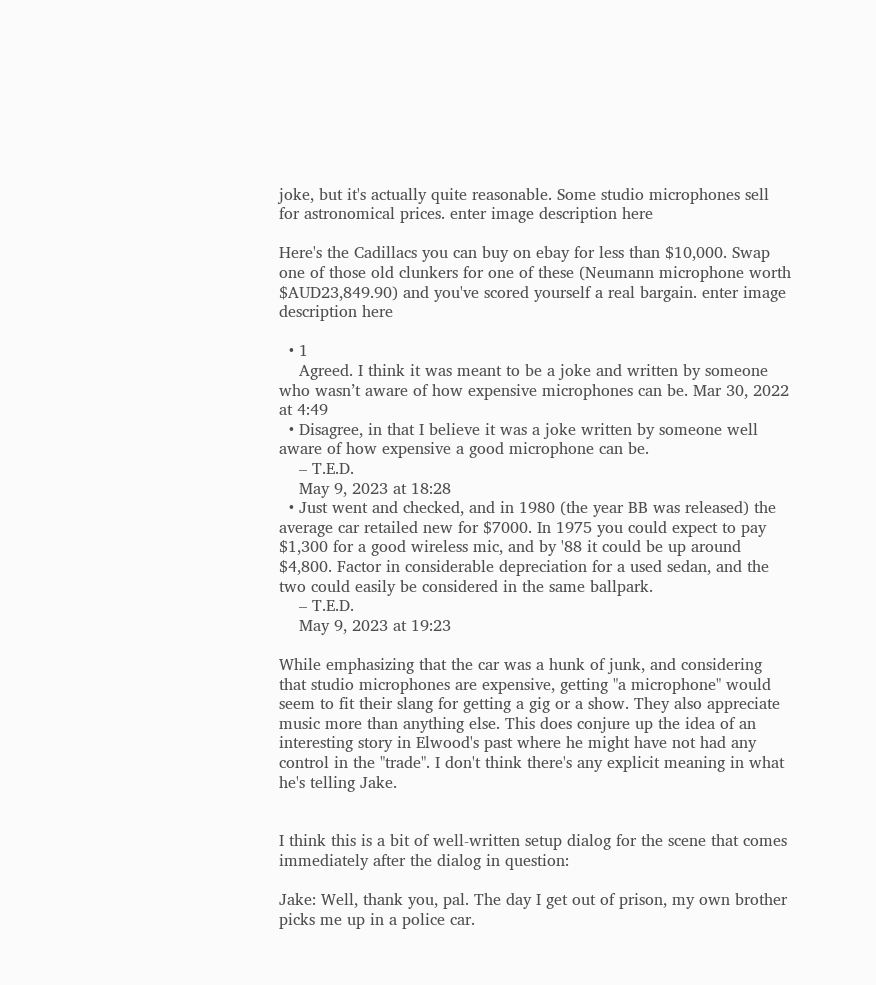joke, but it's actually quite reasonable. Some studio microphones sell for astronomical prices. enter image description here

Here's the Cadillacs you can buy on ebay for less than $10,000. Swap one of those old clunkers for one of these (Neumann microphone worth $AUD23,849.90) and you've scored yourself a real bargain. enter image description here

  • 1
    Agreed. I think it was meant to be a joke and written by someone who wasn’t aware of how expensive microphones can be. Mar 30, 2022 at 4:49
  • Disagree, in that I believe it was a joke written by someone well aware of how expensive a good microphone can be.
    – T.E.D.
    May 9, 2023 at 18:28
  • Just went and checked, and in 1980 (the year BB was released) the average car retailed new for $7000. In 1975 you could expect to pay $1,300 for a good wireless mic, and by '88 it could be up around $4,800. Factor in considerable depreciation for a used sedan, and the two could easily be considered in the same ballpark.
    – T.E.D.
    May 9, 2023 at 19:23

While emphasizing that the car was a hunk of junk, and considering that studio microphones are expensive, getting "a microphone" would seem to fit their slang for getting a gig or a show. They also appreciate music more than anything else. This does conjure up the idea of an interesting story in Elwood's past where he might have not had any control in the "trade". I don't think there's any explicit meaning in what he's telling Jake.


I think this is a bit of well-written setup dialog for the scene that comes immediately after the dialog in question:

Jake: Well, thank you, pal. The day I get out of prison, my own brother picks me up in a police car.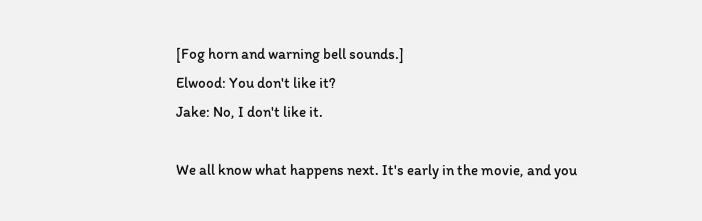[Fog horn and warning bell sounds.]
Elwood: You don't like it?
Jake: No, I don't like it.

We all know what happens next. It's early in the movie, and you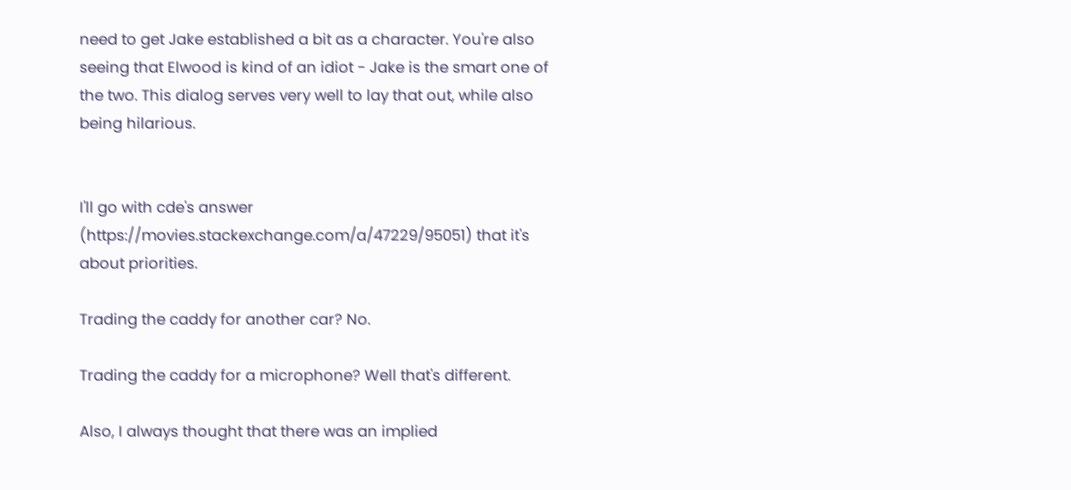need to get Jake established a bit as a character. You're also seeing that Elwood is kind of an idiot - Jake is the smart one of the two. This dialog serves very well to lay that out, while also being hilarious.


I'll go with cde's answer (https://movies.stackexchange.com/a/47229/95051) that it's about priorities.

Trading the caddy for another car? No.

Trading the caddy for a microphone? Well that's different.

Also, I always thought that there was an implied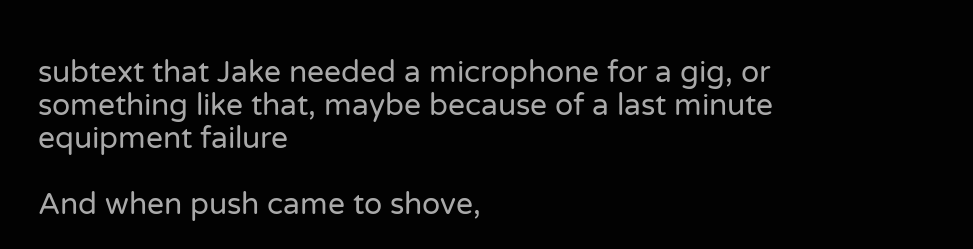subtext that Jake needed a microphone for a gig, or something like that, maybe because of a last minute equipment failure

And when push came to shove,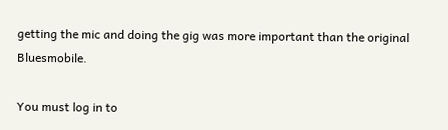getting the mic and doing the gig was more important than the original Bluesmobile.

You must log in to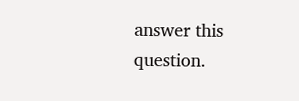answer this question.